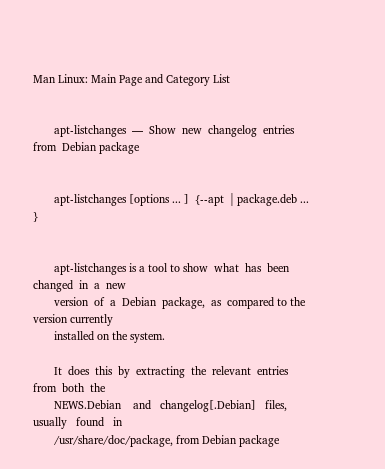Man Linux: Main Page and Category List


       apt-listchanges  —  Show  new  changelog  entries  from  Debian package


       apt-listchanges [options ... ]  {--apt  | package.deb ... }


       apt-listchanges is a tool to show  what  has  been  changed  in  a  new
       version  of  a  Debian  package,  as  compared to the version currently
       installed on the system.

       It  does  this  by  extracting  the  relevant  entries  from  both  the
       NEWS.Debian    and   changelog[.Debian]   files,   usually   found   in
       /usr/share/doc/package, from Debian package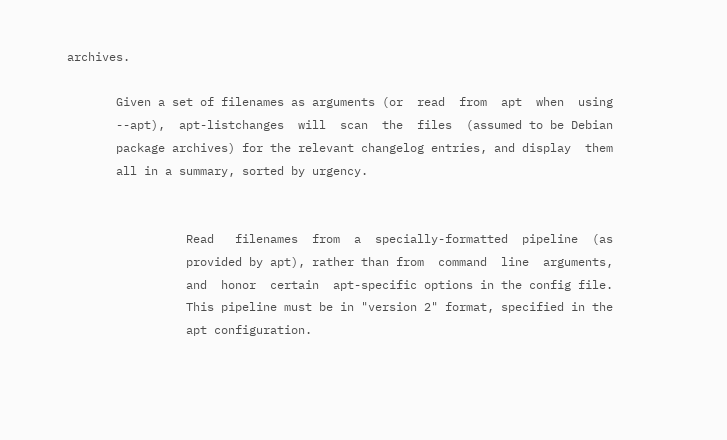archives.

       Given a set of filenames as arguments (or  read  from  apt  when  using
       --apt),  apt-listchanges  will  scan  the  files  (assumed to be Debian
       package archives) for the relevant changelog entries, and display  them
       all in a summary, sorted by urgency.


                 Read   filenames  from  a  specially-formatted  pipeline  (as
                 provided by apt), rather than from  command  line  arguments,
                 and  honor  certain  apt-specific options in the config file.
                 This pipeline must be in "version 2" format, specified in the
                 apt configuration.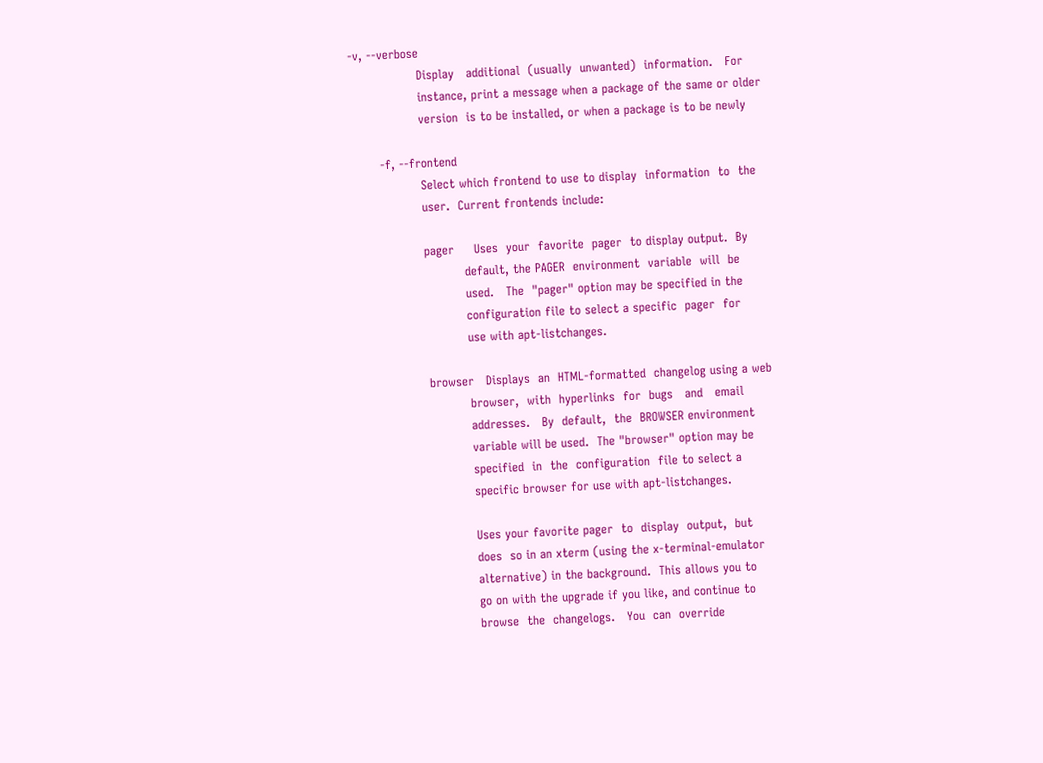-v, --verbose
                 Display   additional  (usually  unwanted)  information.   For
                 instance, print a message when a package of the same or older
                 version  is to be installed, or when a package is to be newly

       -f, --frontend
                 Select which frontend to use to display  information  to  the
                 user.  Current frontends include:

                 pager     Uses  your  favorite  pager  to display output.  By
                           default, the PAGER  environment  variable  will  be
                           used.   The  "pager" option may be specified in the
                           configuration file to select a specific  pager  for
                           use with apt-listchanges.

                 browser   Displays  an  HTML-formatted  changelog using a web
                           browser,  with  hyperlinks  for  bugs   and   email
                           addresses.   By  default,  the  BROWSER environment
                           variable will be used.  The "browser" option may be
                           specified  in  the  configuration  file to select a
                           specific browser for use with apt-listchanges.

                           Uses your favorite pager  to  display  output,  but
                           does  so in an xterm (using the x-terminal-emulator
                           alternative) in the background.  This allows you to
                           go on with the upgrade if you like, and continue to
                           browse  the  changelogs.   You  can  override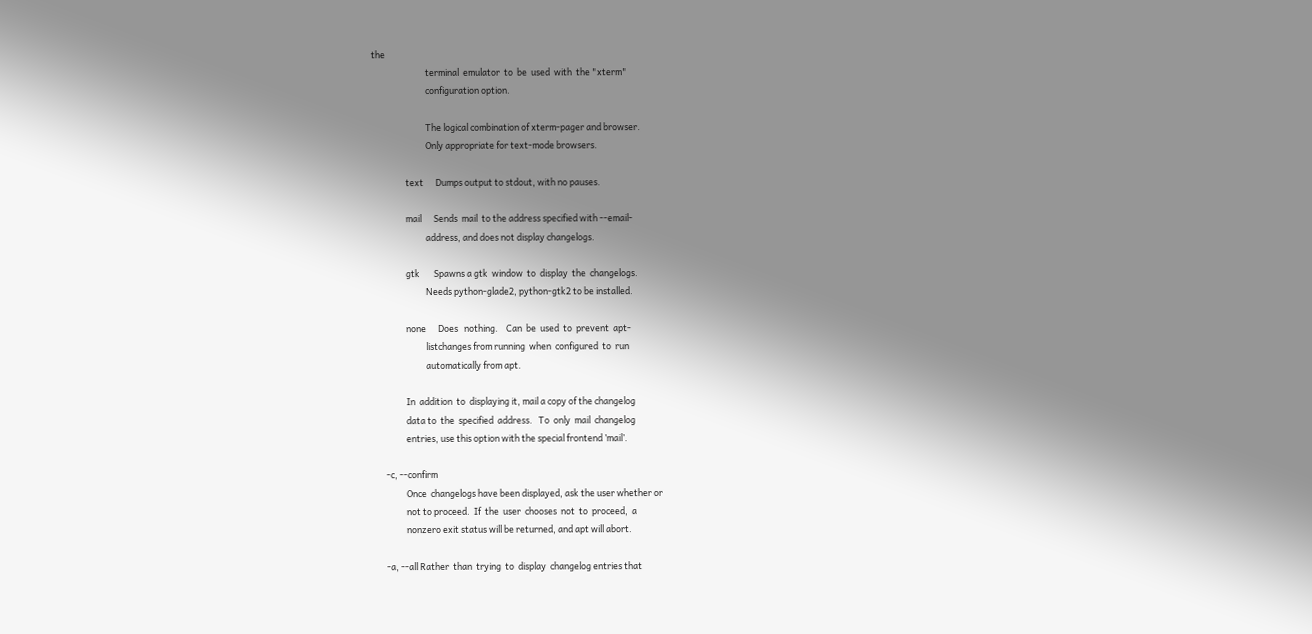the
                           terminal  emulator  to  be  used  with  the "xterm"
                           configuration option.

                           The logical combination of xterm-pager and browser.
                           Only appropriate for text-mode browsers.

                 text      Dumps output to stdout, with no pauses.

                 mail      Sends  mail  to the address specified with --email-
                           address, and does not display changelogs.

                 gtk       Spawns a gtk  window  to  display  the  changelogs.
                           Needs python-glade2, python-gtk2 to be installed.

                 none      Does   nothing.    Can  be  used  to  prevent  apt-
                           listchanges from running  when  configured  to  run
                           automatically from apt.

                 In  addition  to  displaying it, mail a copy of the changelog
                 data to  the  specified  address.   To  only  mail  changelog
                 entries, use this option with the special frontend ’mail’.

       -c, --confirm
                 Once  changelogs have been displayed, ask the user whether or
                 not to proceed.  If  the  user  chooses  not  to  proceed,  a
                 nonzero exit status will be returned, and apt will abort.

       -a, --all Rather  than  trying  to  display  changelog entries that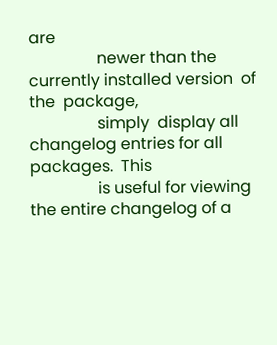are
                 newer than the currently installed version  of  the  package,
                 simply  display all changelog entries for all packages.  This
                 is useful for viewing the entire changelog of a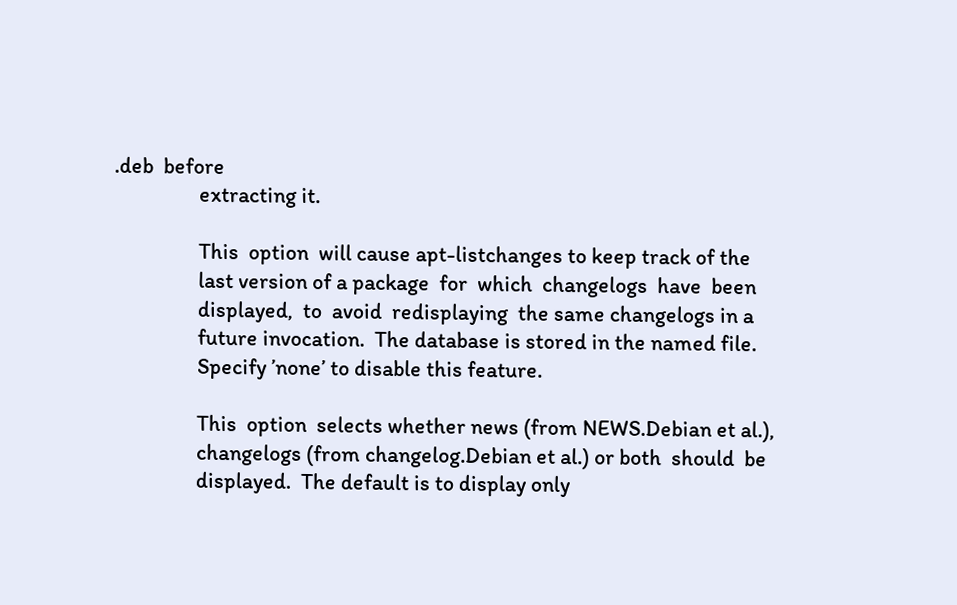.deb  before
                 extracting it.

                 This  option  will cause apt-listchanges to keep track of the
                 last version of a package  for  which  changelogs  have  been
                 displayed,  to  avoid  redisplaying  the same changelogs in a
                 future invocation.  The database is stored in the named file.
                 Specify ’none’ to disable this feature.

                 This  option  selects whether news (from NEWS.Debian et al.),
                 changelogs (from changelog.Debian et al.) or both  should  be
                 displayed.  The default is to display only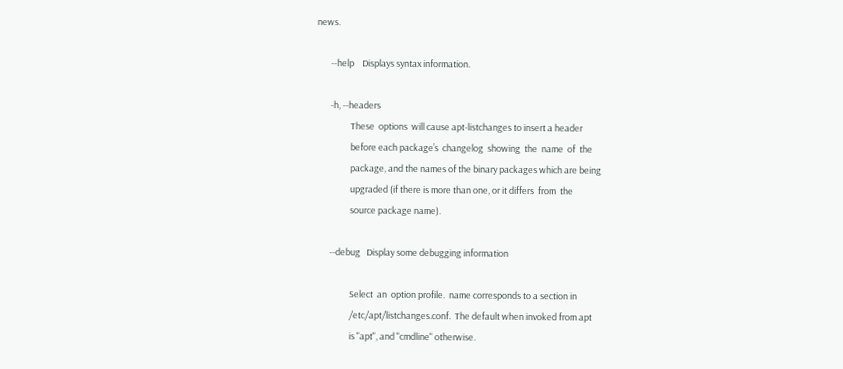news.

       --help    Displays syntax information.

       -h, --headers
                 These  options  will cause apt-listchanges to insert a header
                 before each package’s  changelog  showing  the  name  of  the
                 package, and the names of the binary packages which are being
                 upgraded (if there is more than one, or it differs  from  the
                 source package name).

       --debug   Display some debugging information

                 Select  an  option profile.  name corresponds to a section in
                 /etc/apt/listchanges.conf.  The default when invoked from apt
                 is "apt", and "cmdline" otherwise.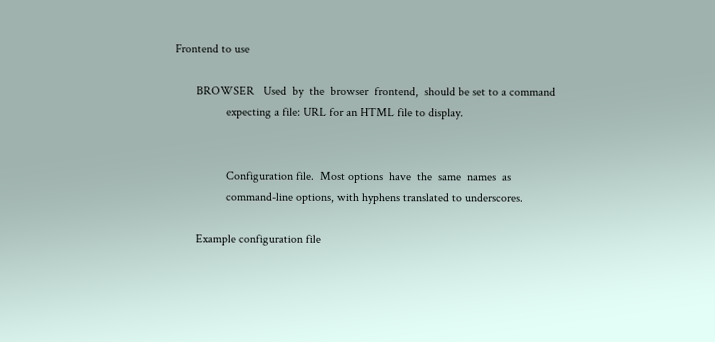Frontend to use

       BROWSER   Used  by  the  browser  frontend,  should be set to a command
                 expecting a file: URL for an HTML file to display.


                 Configuration file.  Most options  have  the  same  names  as
                 command-line options, with hyphens translated to underscores.

       Example configuration file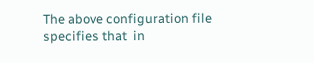The above configuration file specifies that  in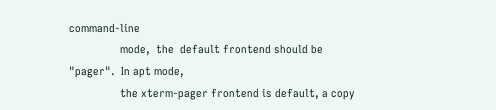command-line
                 mode,  the  default frontend should be "pager".  In apt mode,
                 the xterm-pager frontend is default, a copy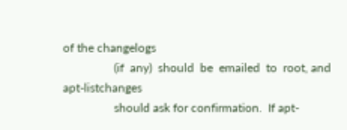of the changelogs
                 (if  any)  should  be  emailed  to  root, and apt-listchanges
                 should ask for confirmation.  If apt-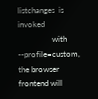listchanges  is  invoked
                 with --profile=custom, the browser frontend will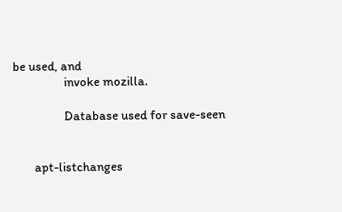be used, and
                 invoke mozilla.

                 Database used for save-seen


       apt-listchanges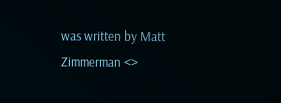was written by Matt Zimmerman <>